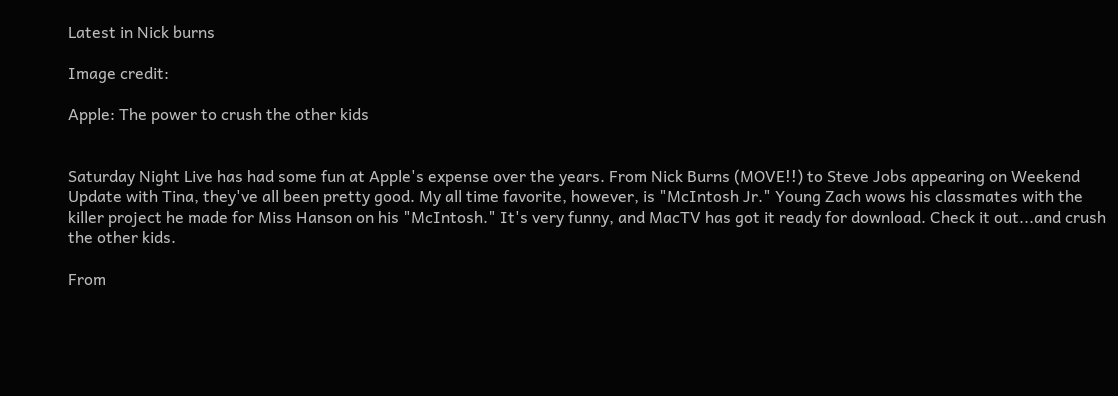Latest in Nick burns

Image credit:

Apple: The power to crush the other kids


Saturday Night Live has had some fun at Apple's expense over the years. From Nick Burns (MOVE!!) to Steve Jobs appearing on Weekend Update with Tina, they've all been pretty good. My all time favorite, however, is "McIntosh Jr." Young Zach wows his classmates with the killer project he made for Miss Hanson on his "McIntosh." It's very funny, and MacTV has got it ready for download. Check it out...and crush the other kids.

From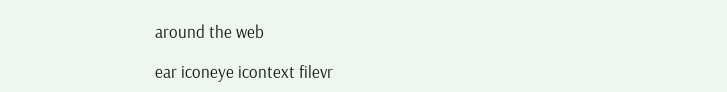around the web

ear iconeye icontext filevr